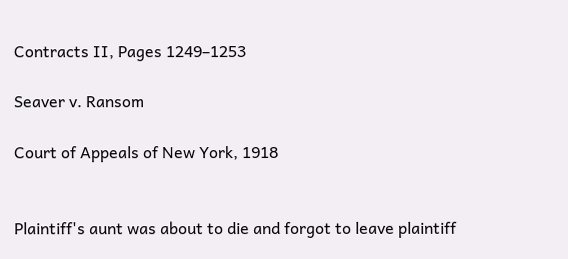Contracts II, Pages 1249–1253

Seaver v. Ransom

Court of Appeals of New York, 1918


Plaintiff's aunt was about to die and forgot to leave plaintiff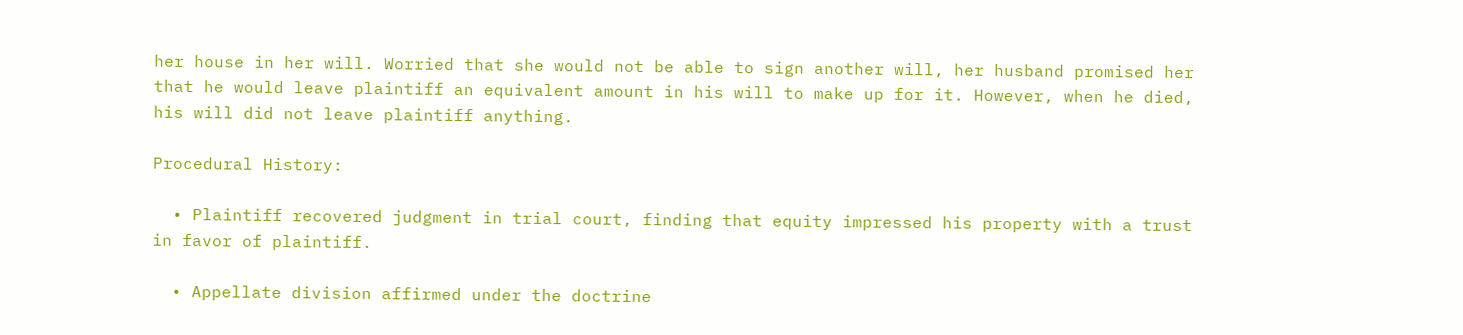her house in her will. Worried that she would not be able to sign another will, her husband promised her that he would leave plaintiff an equivalent amount in his will to make up for it. However, when he died, his will did not leave plaintiff anything.

Procedural History:

  • Plaintiff recovered judgment in trial court, finding that equity impressed his property with a trust in favor of plaintiff.

  • Appellate division affirmed under the doctrine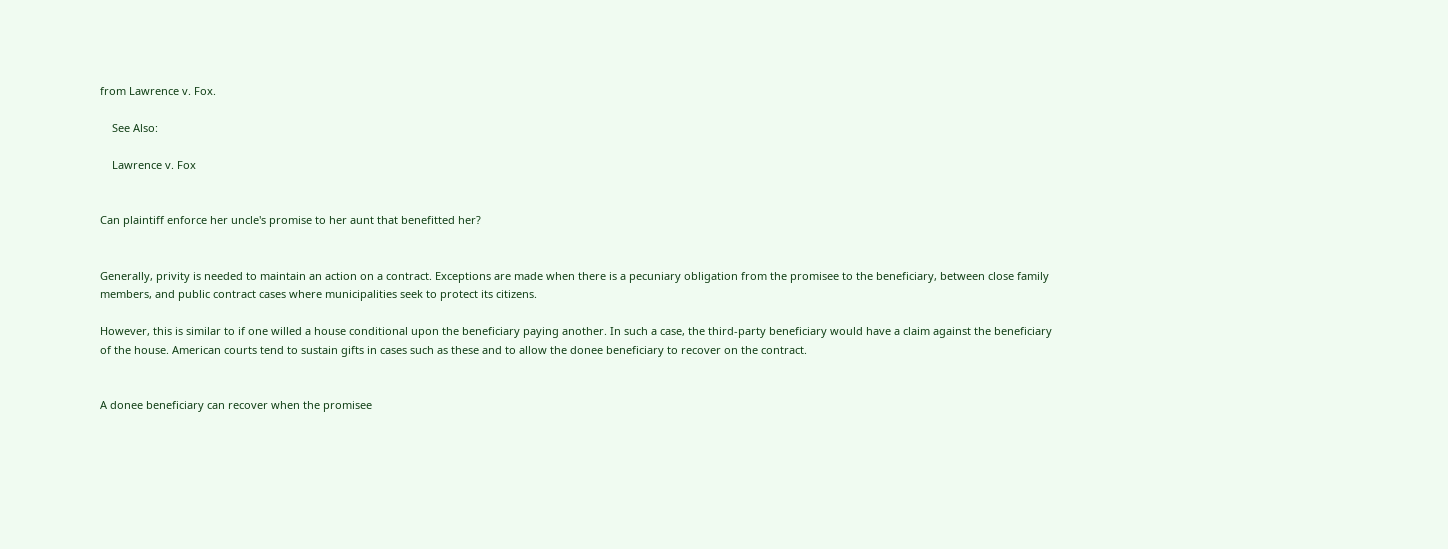from Lawrence v. Fox.

    See Also:

    Lawrence v. Fox


Can plaintiff enforce her uncle's promise to her aunt that benefitted her?


Generally, privity is needed to maintain an action on a contract. Exceptions are made when there is a pecuniary obligation from the promisee to the beneficiary, between close family members, and public contract cases where municipalities seek to protect its citizens.

However, this is similar to if one willed a house conditional upon the beneficiary paying another. In such a case, the third-party beneficiary would have a claim against the beneficiary of the house. American courts tend to sustain gifts in cases such as these and to allow the donee beneficiary to recover on the contract.


A donee beneficiary can recover when the promisee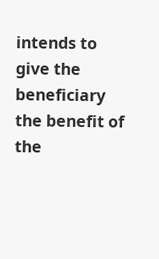intends to give the beneficiary the benefit of the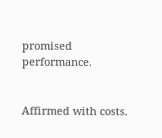promised performance.


Affirmed with costs.